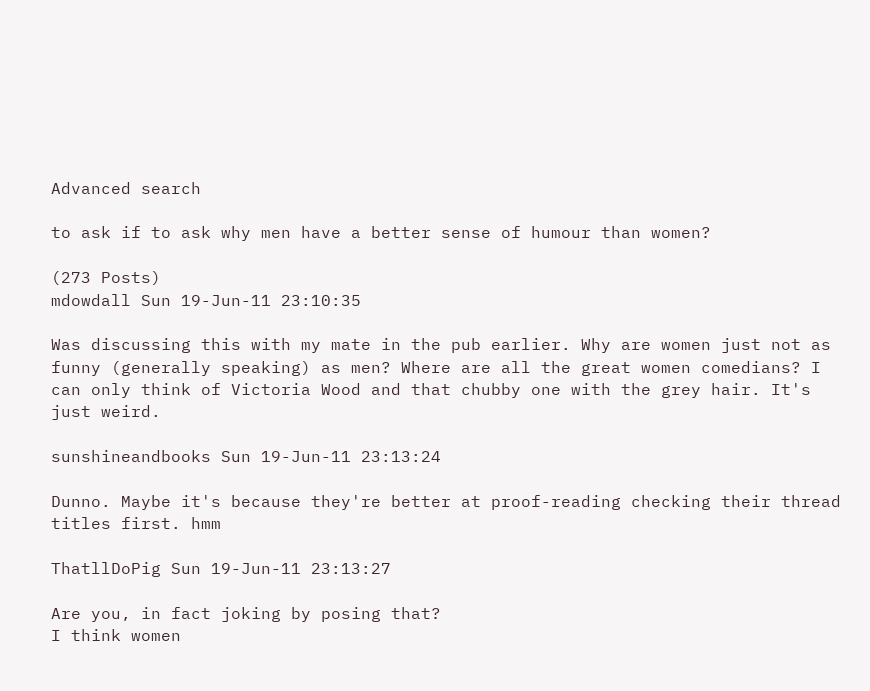Advanced search

to ask if to ask why men have a better sense of humour than women?

(273 Posts)
mdowdall Sun 19-Jun-11 23:10:35

Was discussing this with my mate in the pub earlier. Why are women just not as funny (generally speaking) as men? Where are all the great women comedians? I can only think of Victoria Wood and that chubby one with the grey hair. It's just weird.

sunshineandbooks Sun 19-Jun-11 23:13:24

Dunno. Maybe it's because they're better at proof-reading checking their thread titles first. hmm

ThatllDoPig Sun 19-Jun-11 23:13:27

Are you, in fact joking by posing that?
I think women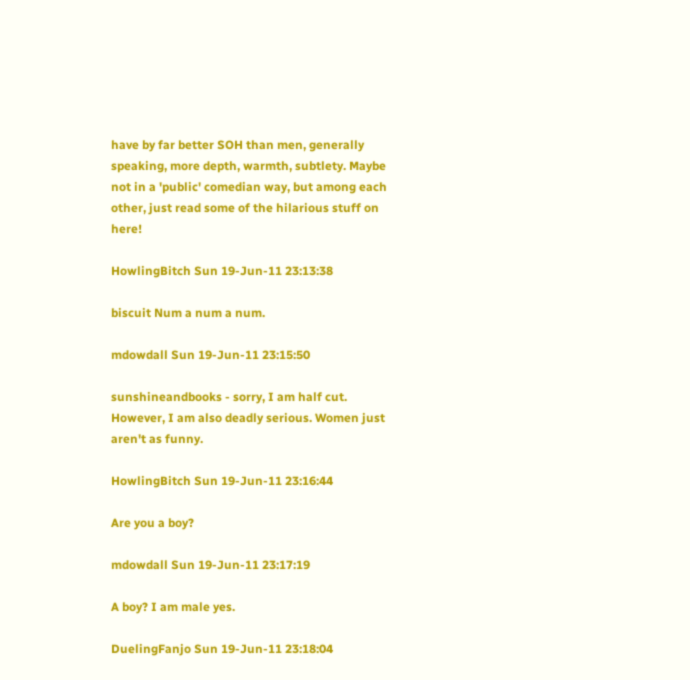have by far better SOH than men, generally speaking, more depth, warmth, subtlety. Maybe not in a 'public' comedian way, but among each other, just read some of the hilarious stuff on here!

HowlingBitch Sun 19-Jun-11 23:13:38

biscuit Num a num a num.

mdowdall Sun 19-Jun-11 23:15:50

sunshineandbooks - sorry, I am half cut. However, I am also deadly serious. Women just aren't as funny.

HowlingBitch Sun 19-Jun-11 23:16:44

Are you a boy?

mdowdall Sun 19-Jun-11 23:17:19

A boy? I am male yes.

DuelingFanjo Sun 19-Jun-11 23:18:04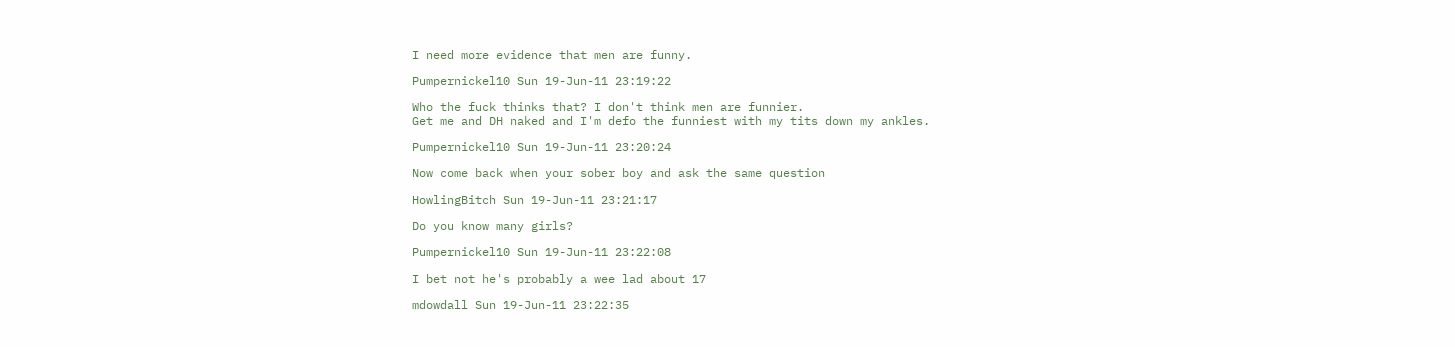I need more evidence that men are funny.

Pumpernickel10 Sun 19-Jun-11 23:19:22

Who the fuck thinks that? I don't think men are funnier.
Get me and DH naked and I'm defo the funniest with my tits down my ankles.

Pumpernickel10 Sun 19-Jun-11 23:20:24

Now come back when your sober boy and ask the same question

HowlingBitch Sun 19-Jun-11 23:21:17

Do you know many girls?

Pumpernickel10 Sun 19-Jun-11 23:22:08

I bet not he's probably a wee lad about 17

mdowdall Sun 19-Jun-11 23:22:35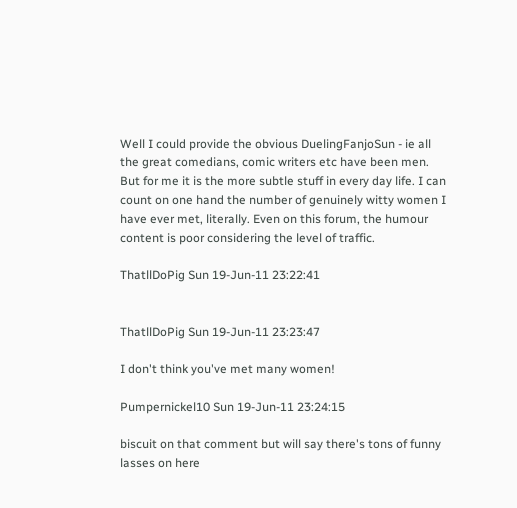Well I could provide the obvious DuelingFanjoSun - ie all the great comedians, comic writers etc have been men.
But for me it is the more subtle stuff in every day life. I can count on one hand the number of genuinely witty women I have ever met, literally. Even on this forum, the humour content is poor considering the level of traffic.

ThatllDoPig Sun 19-Jun-11 23:22:41


ThatllDoPig Sun 19-Jun-11 23:23:47

I don't think you've met many women!

Pumpernickel10 Sun 19-Jun-11 23:24:15

biscuit on that comment but will say there's tons of funny lasses on here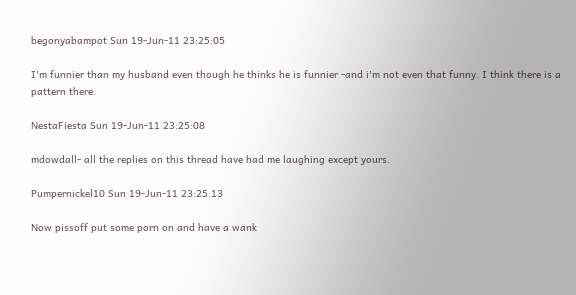begonyabampot Sun 19-Jun-11 23:25:05

I'm funnier than my husband even though he thinks he is funnier -and i'm not even that funny. I think there is a pattern there.

NestaFiesta Sun 19-Jun-11 23:25:08

mdowdall- all the replies on this thread have had me laughing except yours.

Pumpernickel10 Sun 19-Jun-11 23:25:13

Now pissoff put some porn on and have a wank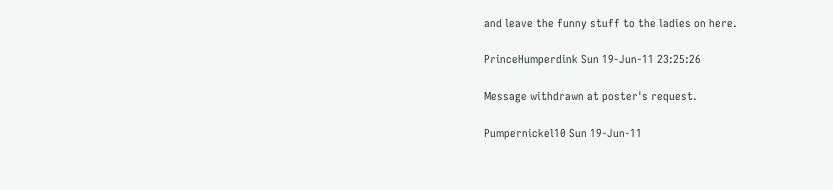and leave the funny stuff to the ladies on here.

PrinceHumperdink Sun 19-Jun-11 23:25:26

Message withdrawn at poster's request.

Pumpernickel10 Sun 19-Jun-11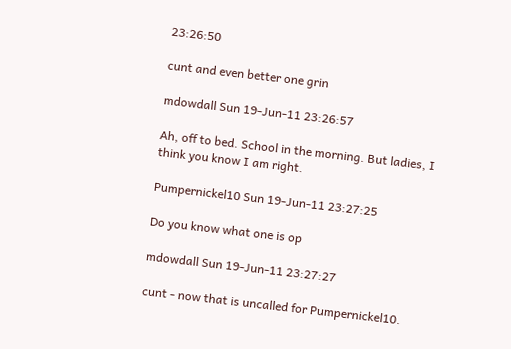23:26:50

cunt and even better one grin

mdowdall Sun 19-Jun-11 23:26:57

Ah, off to bed. School in the morning. But ladies, I think you know I am right.

Pumpernickel10 Sun 19-Jun-11 23:27:25

Do you know what one is op

mdowdall Sun 19-Jun-11 23:27:27

cunt - now that is uncalled for Pumpernickel10.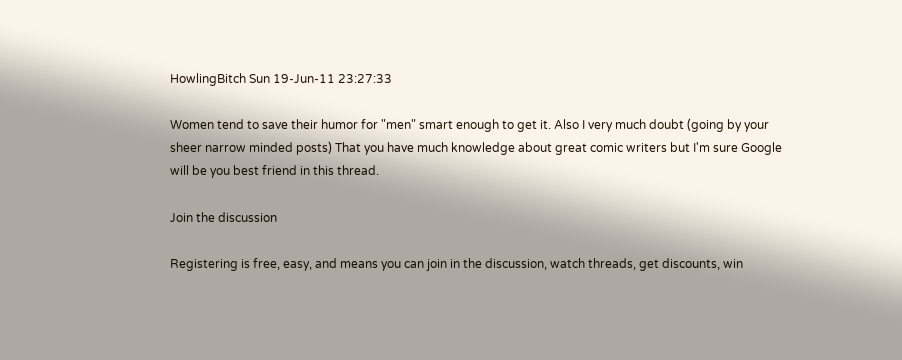HowlingBitch Sun 19-Jun-11 23:27:33

Women tend to save their humor for "men" smart enough to get it. Also I very much doubt (going by your sheer narrow minded posts) That you have much knowledge about great comic writers but I'm sure Google will be you best friend in this thread.

Join the discussion

Registering is free, easy, and means you can join in the discussion, watch threads, get discounts, win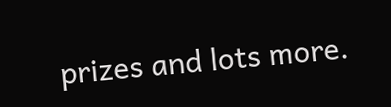prizes and lots more.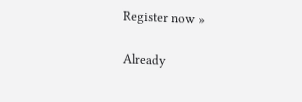Register now »

Already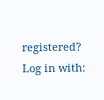registered? Log in with: